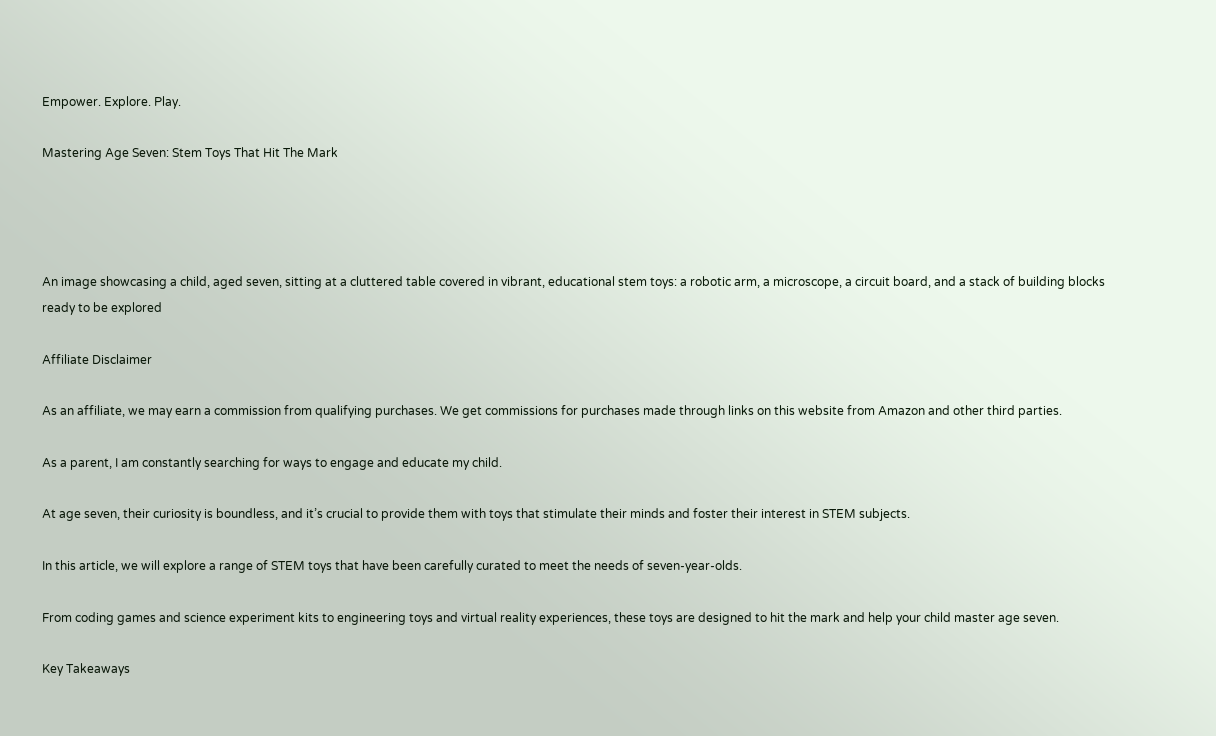Empower. Explore. Play.

Mastering Age Seven: Stem Toys That Hit The Mark




An image showcasing a child, aged seven, sitting at a cluttered table covered in vibrant, educational stem toys: a robotic arm, a microscope, a circuit board, and a stack of building blocks ready to be explored

Affiliate Disclaimer

As an affiliate, we may earn a commission from qualifying purchases. We get commissions for purchases made through links on this website from Amazon and other third parties.

As a parent, I am constantly searching for ways to engage and educate my child.

At age seven, their curiosity is boundless, and it’s crucial to provide them with toys that stimulate their minds and foster their interest in STEM subjects.

In this article, we will explore a range of STEM toys that have been carefully curated to meet the needs of seven-year-olds.

From coding games and science experiment kits to engineering toys and virtual reality experiences, these toys are designed to hit the mark and help your child master age seven.

Key Takeaways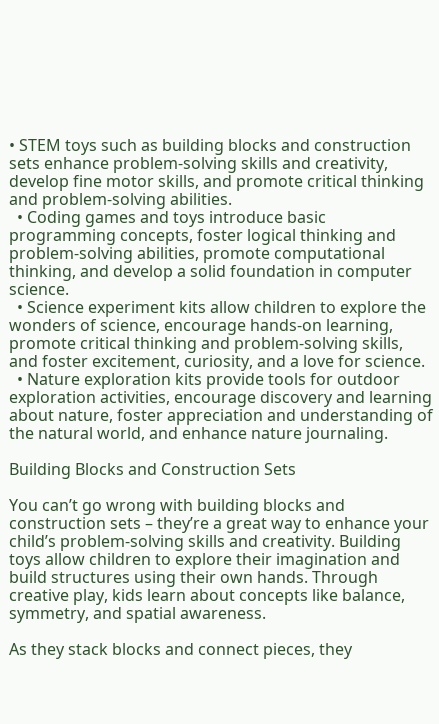• STEM toys such as building blocks and construction sets enhance problem-solving skills and creativity, develop fine motor skills, and promote critical thinking and problem-solving abilities.
  • Coding games and toys introduce basic programming concepts, foster logical thinking and problem-solving abilities, promote computational thinking, and develop a solid foundation in computer science.
  • Science experiment kits allow children to explore the wonders of science, encourage hands-on learning, promote critical thinking and problem-solving skills, and foster excitement, curiosity, and a love for science.
  • Nature exploration kits provide tools for outdoor exploration activities, encourage discovery and learning about nature, foster appreciation and understanding of the natural world, and enhance nature journaling.

Building Blocks and Construction Sets

You can’t go wrong with building blocks and construction sets – they’re a great way to enhance your child’s problem-solving skills and creativity. Building toys allow children to explore their imagination and build structures using their own hands. Through creative play, kids learn about concepts like balance, symmetry, and spatial awareness.

As they stack blocks and connect pieces, they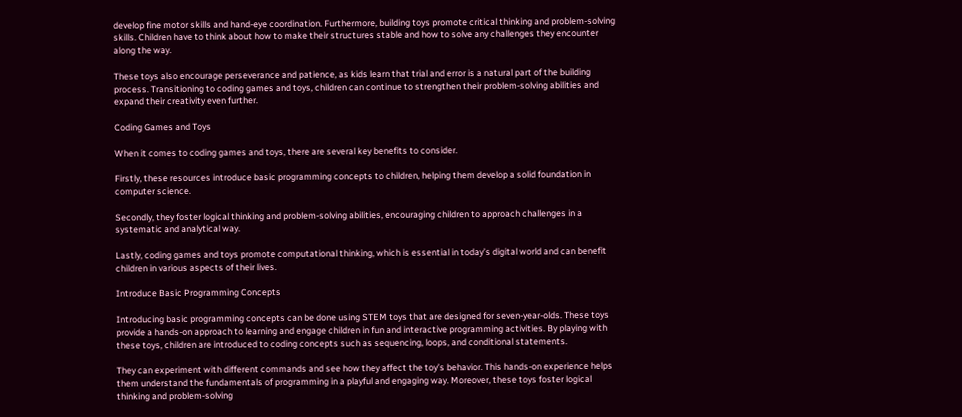develop fine motor skills and hand-eye coordination. Furthermore, building toys promote critical thinking and problem-solving skills. Children have to think about how to make their structures stable and how to solve any challenges they encounter along the way.

These toys also encourage perseverance and patience, as kids learn that trial and error is a natural part of the building process. Transitioning to coding games and toys, children can continue to strengthen their problem-solving abilities and expand their creativity even further.

Coding Games and Toys

When it comes to coding games and toys, there are several key benefits to consider.

Firstly, these resources introduce basic programming concepts to children, helping them develop a solid foundation in computer science.

Secondly, they foster logical thinking and problem-solving abilities, encouraging children to approach challenges in a systematic and analytical way.

Lastly, coding games and toys promote computational thinking, which is essential in today’s digital world and can benefit children in various aspects of their lives.

Introduce Basic Programming Concepts

Introducing basic programming concepts can be done using STEM toys that are designed for seven-year-olds. These toys provide a hands-on approach to learning and engage children in fun and interactive programming activities. By playing with these toys, children are introduced to coding concepts such as sequencing, loops, and conditional statements.

They can experiment with different commands and see how they affect the toy’s behavior. This hands-on experience helps them understand the fundamentals of programming in a playful and engaging way. Moreover, these toys foster logical thinking and problem-solving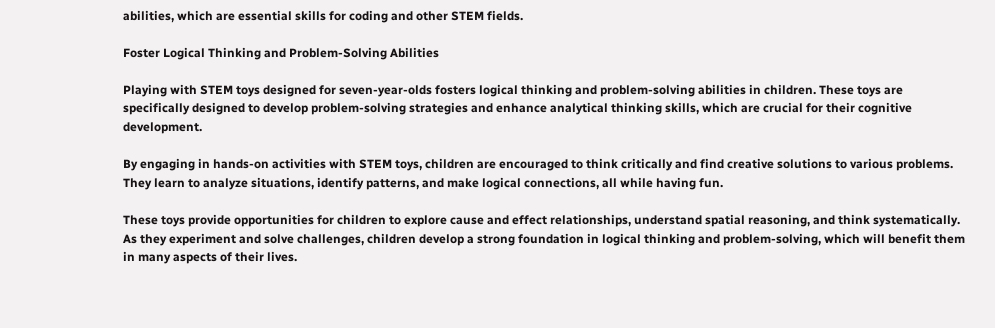abilities, which are essential skills for coding and other STEM fields.

Foster Logical Thinking and Problem-Solving Abilities

Playing with STEM toys designed for seven-year-olds fosters logical thinking and problem-solving abilities in children. These toys are specifically designed to develop problem-solving strategies and enhance analytical thinking skills, which are crucial for their cognitive development.

By engaging in hands-on activities with STEM toys, children are encouraged to think critically and find creative solutions to various problems. They learn to analyze situations, identify patterns, and make logical connections, all while having fun.

These toys provide opportunities for children to explore cause and effect relationships, understand spatial reasoning, and think systematically. As they experiment and solve challenges, children develop a strong foundation in logical thinking and problem-solving, which will benefit them in many aspects of their lives.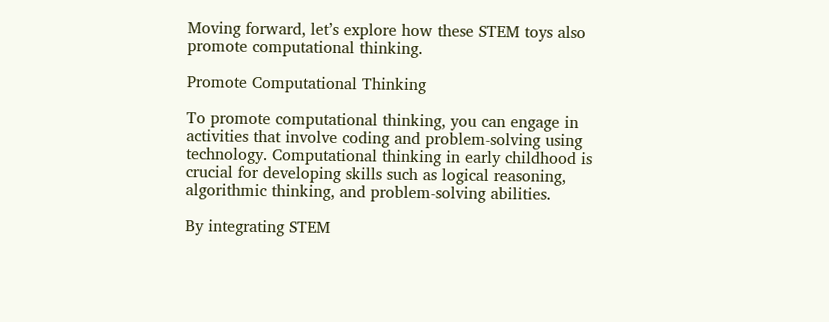Moving forward, let’s explore how these STEM toys also promote computational thinking.

Promote Computational Thinking

To promote computational thinking, you can engage in activities that involve coding and problem-solving using technology. Computational thinking in early childhood is crucial for developing skills such as logical reasoning, algorithmic thinking, and problem-solving abilities.

By integrating STEM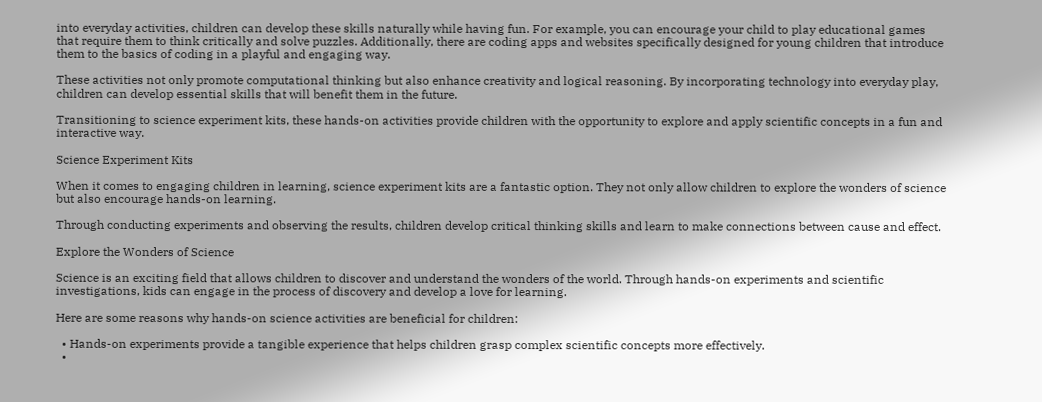into everyday activities, children can develop these skills naturally while having fun. For example, you can encourage your child to play educational games that require them to think critically and solve puzzles. Additionally, there are coding apps and websites specifically designed for young children that introduce them to the basics of coding in a playful and engaging way.

These activities not only promote computational thinking but also enhance creativity and logical reasoning. By incorporating technology into everyday play, children can develop essential skills that will benefit them in the future.

Transitioning to science experiment kits, these hands-on activities provide children with the opportunity to explore and apply scientific concepts in a fun and interactive way.

Science Experiment Kits

When it comes to engaging children in learning, science experiment kits are a fantastic option. They not only allow children to explore the wonders of science but also encourage hands-on learning.

Through conducting experiments and observing the results, children develop critical thinking skills and learn to make connections between cause and effect.

Explore the Wonders of Science

Science is an exciting field that allows children to discover and understand the wonders of the world. Through hands-on experiments and scientific investigations, kids can engage in the process of discovery and develop a love for learning.

Here are some reasons why hands-on science activities are beneficial for children:

  • Hands-on experiments provide a tangible experience that helps children grasp complex scientific concepts more effectively.
  •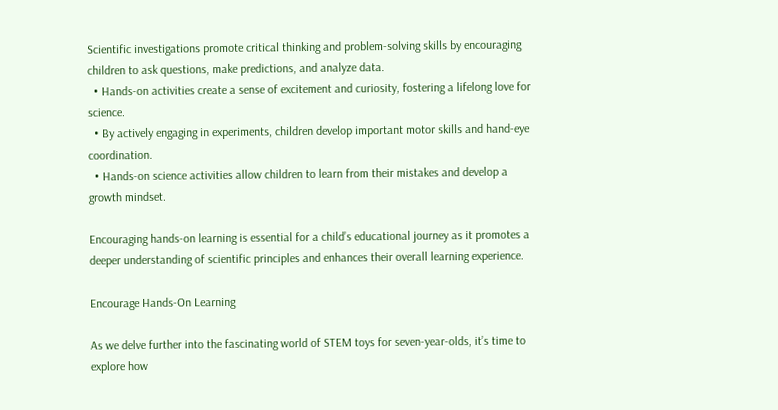Scientific investigations promote critical thinking and problem-solving skills by encouraging children to ask questions, make predictions, and analyze data.
  • Hands-on activities create a sense of excitement and curiosity, fostering a lifelong love for science.
  • By actively engaging in experiments, children develop important motor skills and hand-eye coordination.
  • Hands-on science activities allow children to learn from their mistakes and develop a growth mindset.

Encouraging hands-on learning is essential for a child’s educational journey as it promotes a deeper understanding of scientific principles and enhances their overall learning experience.

Encourage Hands-On Learning

As we delve further into the fascinating world of STEM toys for seven-year-olds, it’s time to explore how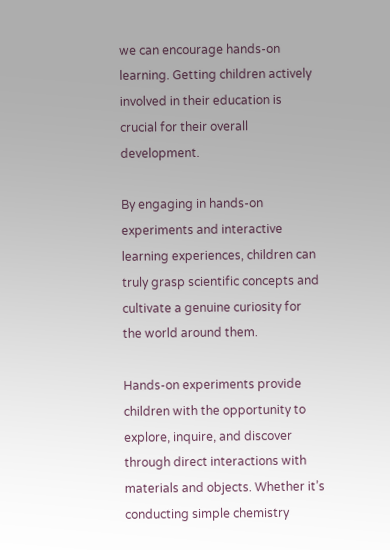we can encourage hands-on learning. Getting children actively involved in their education is crucial for their overall development.

By engaging in hands-on experiments and interactive learning experiences, children can truly grasp scientific concepts and cultivate a genuine curiosity for the world around them.

Hands-on experiments provide children with the opportunity to explore, inquire, and discover through direct interactions with materials and objects. Whether it’s conducting simple chemistry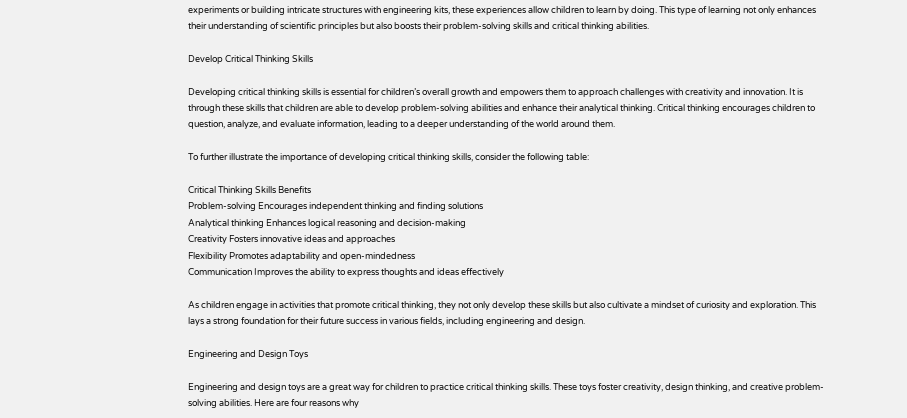experiments or building intricate structures with engineering kits, these experiences allow children to learn by doing. This type of learning not only enhances their understanding of scientific principles but also boosts their problem-solving skills and critical thinking abilities.

Develop Critical Thinking Skills

Developing critical thinking skills is essential for children’s overall growth and empowers them to approach challenges with creativity and innovation. It is through these skills that children are able to develop problem-solving abilities and enhance their analytical thinking. Critical thinking encourages children to question, analyze, and evaluate information, leading to a deeper understanding of the world around them.

To further illustrate the importance of developing critical thinking skills, consider the following table:

Critical Thinking Skills Benefits
Problem-solving Encourages independent thinking and finding solutions
Analytical thinking Enhances logical reasoning and decision-making
Creativity Fosters innovative ideas and approaches
Flexibility Promotes adaptability and open-mindedness
Communication Improves the ability to express thoughts and ideas effectively

As children engage in activities that promote critical thinking, they not only develop these skills but also cultivate a mindset of curiosity and exploration. This lays a strong foundation for their future success in various fields, including engineering and design.

Engineering and Design Toys

Engineering and design toys are a great way for children to practice critical thinking skills. These toys foster creativity, design thinking, and creative problem-solving abilities. Here are four reasons why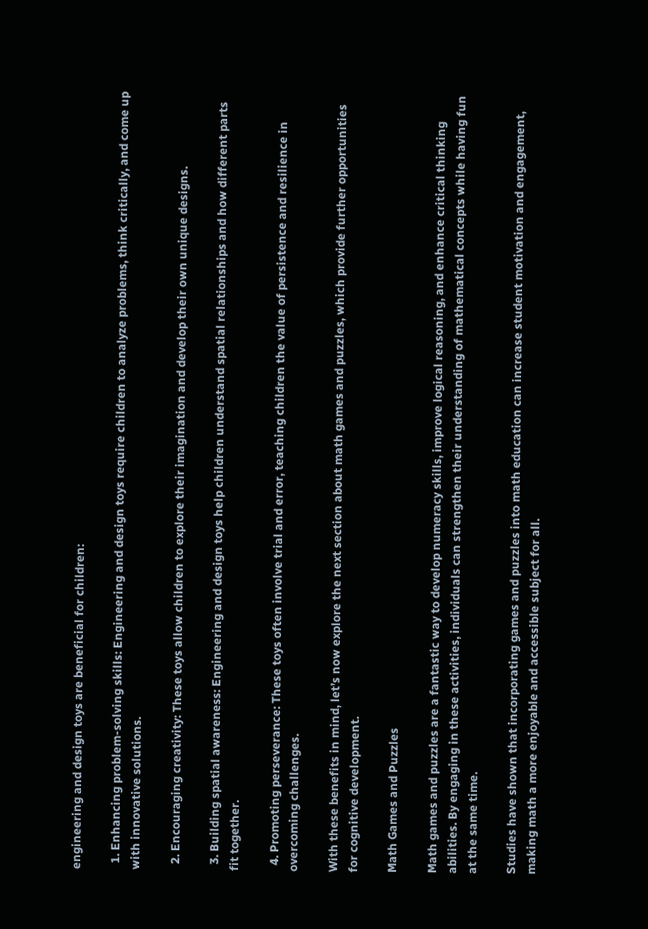engineering and design toys are beneficial for children:

  1. Enhancing problem-solving skills: Engineering and design toys require children to analyze problems, think critically, and come up with innovative solutions.

  2. Encouraging creativity: These toys allow children to explore their imagination and develop their own unique designs.

  3. Building spatial awareness: Engineering and design toys help children understand spatial relationships and how different parts fit together.

  4. Promoting perseverance: These toys often involve trial and error, teaching children the value of persistence and resilience in overcoming challenges.

With these benefits in mind, let’s now explore the next section about math games and puzzles, which provide further opportunities for cognitive development.

Math Games and Puzzles

Math games and puzzles are a fantastic way to develop numeracy skills, improve logical reasoning, and enhance critical thinking abilities. By engaging in these activities, individuals can strengthen their understanding of mathematical concepts while having fun at the same time.

Studies have shown that incorporating games and puzzles into math education can increase student motivation and engagement, making math a more enjoyable and accessible subject for all.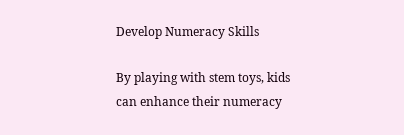Develop Numeracy Skills

By playing with stem toys, kids can enhance their numeracy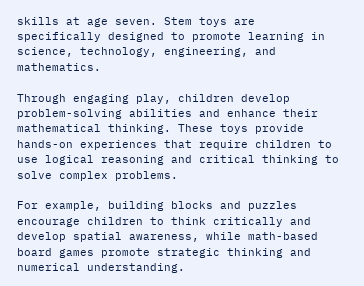skills at age seven. Stem toys are specifically designed to promote learning in science, technology, engineering, and mathematics.

Through engaging play, children develop problem-solving abilities and enhance their mathematical thinking. These toys provide hands-on experiences that require children to use logical reasoning and critical thinking to solve complex problems.

For example, building blocks and puzzles encourage children to think critically and develop spatial awareness, while math-based board games promote strategic thinking and numerical understanding.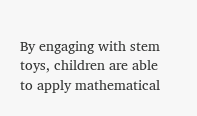By engaging with stem toys, children are able to apply mathematical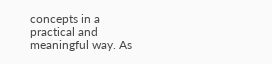concepts in a practical and meaningful way. As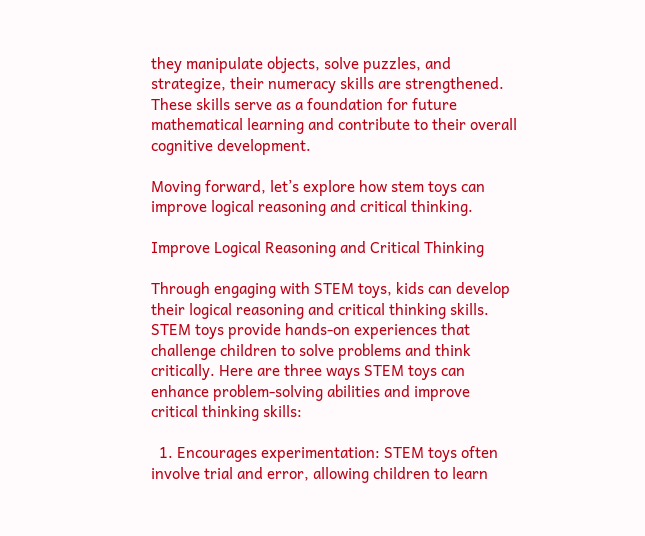they manipulate objects, solve puzzles, and strategize, their numeracy skills are strengthened. These skills serve as a foundation for future mathematical learning and contribute to their overall cognitive development.

Moving forward, let’s explore how stem toys can improve logical reasoning and critical thinking.

Improve Logical Reasoning and Critical Thinking

Through engaging with STEM toys, kids can develop their logical reasoning and critical thinking skills. STEM toys provide hands-on experiences that challenge children to solve problems and think critically. Here are three ways STEM toys can enhance problem-solving abilities and improve critical thinking skills:

  1. Encourages experimentation: STEM toys often involve trial and error, allowing children to learn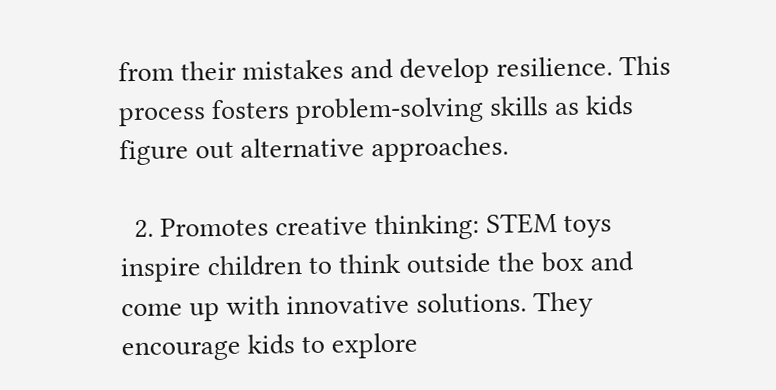from their mistakes and develop resilience. This process fosters problem-solving skills as kids figure out alternative approaches.

  2. Promotes creative thinking: STEM toys inspire children to think outside the box and come up with innovative solutions. They encourage kids to explore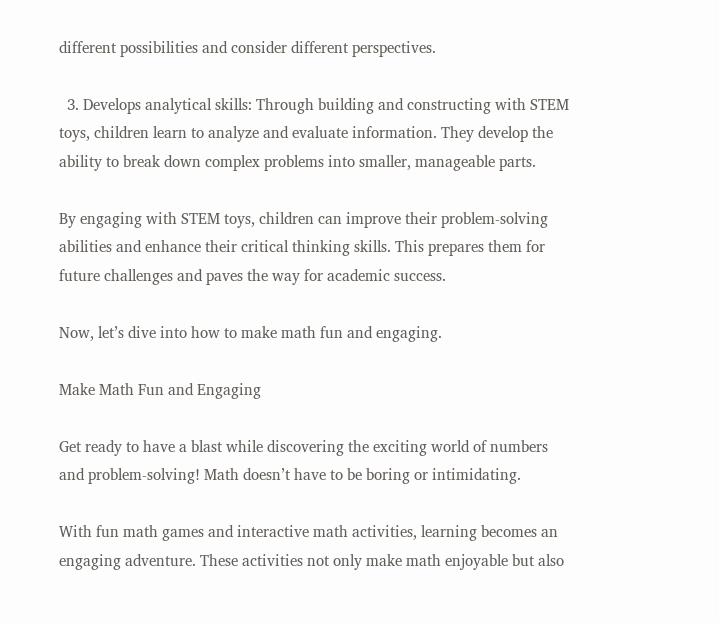different possibilities and consider different perspectives.

  3. Develops analytical skills: Through building and constructing with STEM toys, children learn to analyze and evaluate information. They develop the ability to break down complex problems into smaller, manageable parts.

By engaging with STEM toys, children can improve their problem-solving abilities and enhance their critical thinking skills. This prepares them for future challenges and paves the way for academic success.

Now, let’s dive into how to make math fun and engaging.

Make Math Fun and Engaging

Get ready to have a blast while discovering the exciting world of numbers and problem-solving! Math doesn’t have to be boring or intimidating.

With fun math games and interactive math activities, learning becomes an engaging adventure. These activities not only make math enjoyable but also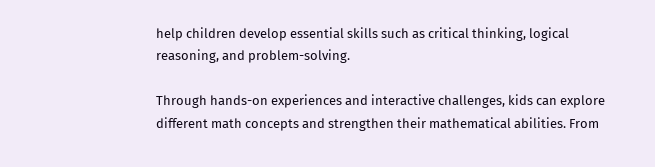help children develop essential skills such as critical thinking, logical reasoning, and problem-solving.

Through hands-on experiences and interactive challenges, kids can explore different math concepts and strengthen their mathematical abilities. From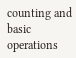counting and basic operations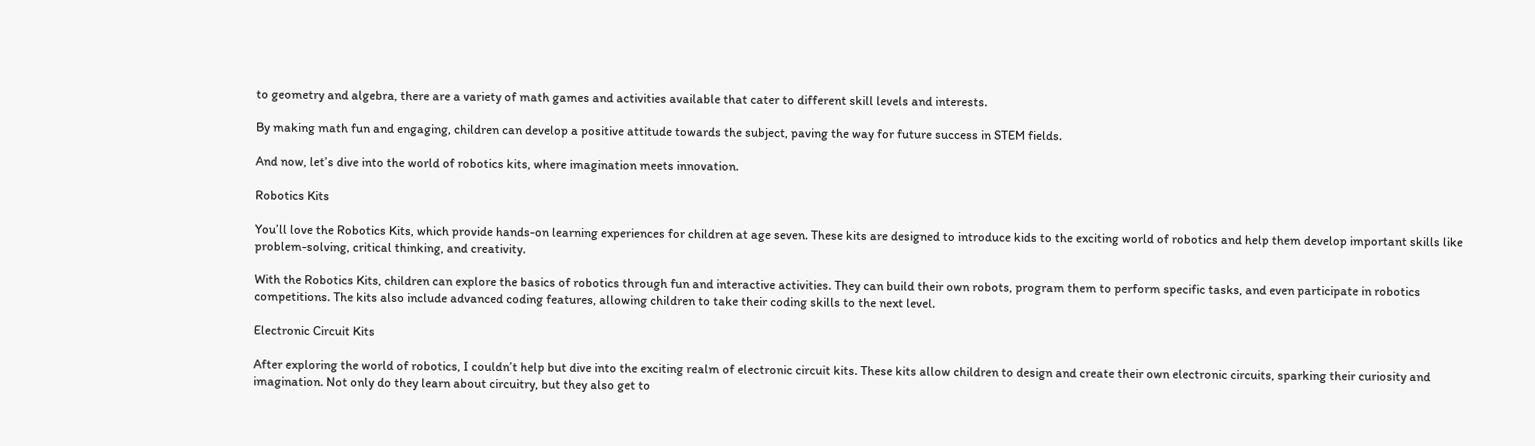to geometry and algebra, there are a variety of math games and activities available that cater to different skill levels and interests.

By making math fun and engaging, children can develop a positive attitude towards the subject, paving the way for future success in STEM fields.

And now, let’s dive into the world of robotics kits, where imagination meets innovation.

Robotics Kits

You’ll love the Robotics Kits, which provide hands-on learning experiences for children at age seven. These kits are designed to introduce kids to the exciting world of robotics and help them develop important skills like problem-solving, critical thinking, and creativity.

With the Robotics Kits, children can explore the basics of robotics through fun and interactive activities. They can build their own robots, program them to perform specific tasks, and even participate in robotics competitions. The kits also include advanced coding features, allowing children to take their coding skills to the next level.

Electronic Circuit Kits

After exploring the world of robotics, I couldn’t help but dive into the exciting realm of electronic circuit kits. These kits allow children to design and create their own electronic circuits, sparking their curiosity and imagination. Not only do they learn about circuitry, but they also get to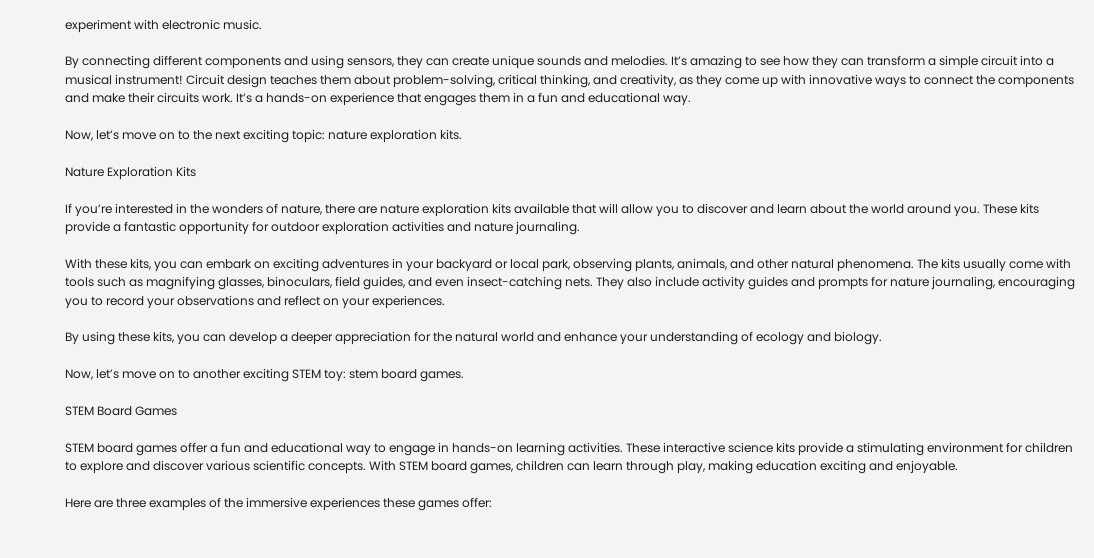experiment with electronic music.

By connecting different components and using sensors, they can create unique sounds and melodies. It’s amazing to see how they can transform a simple circuit into a musical instrument! Circuit design teaches them about problem-solving, critical thinking, and creativity, as they come up with innovative ways to connect the components and make their circuits work. It’s a hands-on experience that engages them in a fun and educational way.

Now, let’s move on to the next exciting topic: nature exploration kits.

Nature Exploration Kits

If you’re interested in the wonders of nature, there are nature exploration kits available that will allow you to discover and learn about the world around you. These kits provide a fantastic opportunity for outdoor exploration activities and nature journaling.

With these kits, you can embark on exciting adventures in your backyard or local park, observing plants, animals, and other natural phenomena. The kits usually come with tools such as magnifying glasses, binoculars, field guides, and even insect-catching nets. They also include activity guides and prompts for nature journaling, encouraging you to record your observations and reflect on your experiences.

By using these kits, you can develop a deeper appreciation for the natural world and enhance your understanding of ecology and biology.

Now, let’s move on to another exciting STEM toy: stem board games.

STEM Board Games

STEM board games offer a fun and educational way to engage in hands-on learning activities. These interactive science kits provide a stimulating environment for children to explore and discover various scientific concepts. With STEM board games, children can learn through play, making education exciting and enjoyable.

Here are three examples of the immersive experiences these games offer: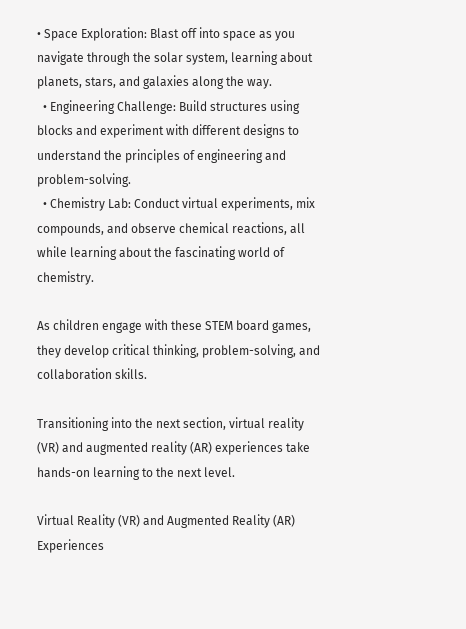• Space Exploration: Blast off into space as you navigate through the solar system, learning about planets, stars, and galaxies along the way.
  • Engineering Challenge: Build structures using blocks and experiment with different designs to understand the principles of engineering and problem-solving.
  • Chemistry Lab: Conduct virtual experiments, mix compounds, and observe chemical reactions, all while learning about the fascinating world of chemistry.

As children engage with these STEM board games, they develop critical thinking, problem-solving, and collaboration skills.

Transitioning into the next section, virtual reality (VR) and augmented reality (AR) experiences take hands-on learning to the next level.

Virtual Reality (VR) and Augmented Reality (AR) Experiences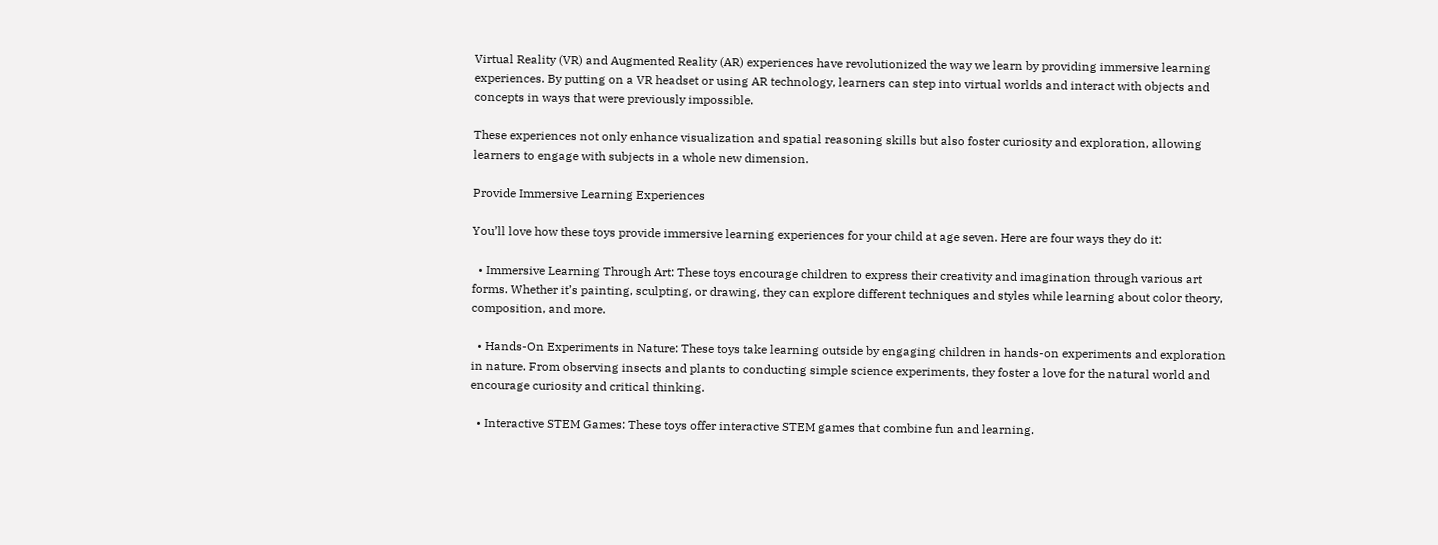Virtual Reality (VR) and Augmented Reality (AR) experiences have revolutionized the way we learn by providing immersive learning experiences. By putting on a VR headset or using AR technology, learners can step into virtual worlds and interact with objects and concepts in ways that were previously impossible.

These experiences not only enhance visualization and spatial reasoning skills but also foster curiosity and exploration, allowing learners to engage with subjects in a whole new dimension.

Provide Immersive Learning Experiences

You’ll love how these toys provide immersive learning experiences for your child at age seven. Here are four ways they do it:

  • Immersive Learning Through Art: These toys encourage children to express their creativity and imagination through various art forms. Whether it’s painting, sculpting, or drawing, they can explore different techniques and styles while learning about color theory, composition, and more.

  • Hands-On Experiments in Nature: These toys take learning outside by engaging children in hands-on experiments and exploration in nature. From observing insects and plants to conducting simple science experiments, they foster a love for the natural world and encourage curiosity and critical thinking.

  • Interactive STEM Games: These toys offer interactive STEM games that combine fun and learning.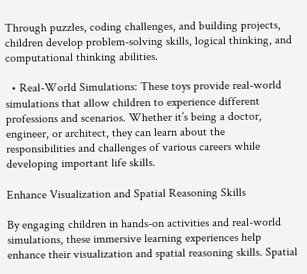Through puzzles, coding challenges, and building projects, children develop problem-solving skills, logical thinking, and computational thinking abilities.

  • Real-World Simulations: These toys provide real-world simulations that allow children to experience different professions and scenarios. Whether it’s being a doctor, engineer, or architect, they can learn about the responsibilities and challenges of various careers while developing important life skills.

Enhance Visualization and Spatial Reasoning Skills

By engaging children in hands-on activities and real-world simulations, these immersive learning experiences help enhance their visualization and spatial reasoning skills. Spatial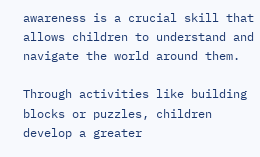awareness is a crucial skill that allows children to understand and navigate the world around them.

Through activities like building blocks or puzzles, children develop a greater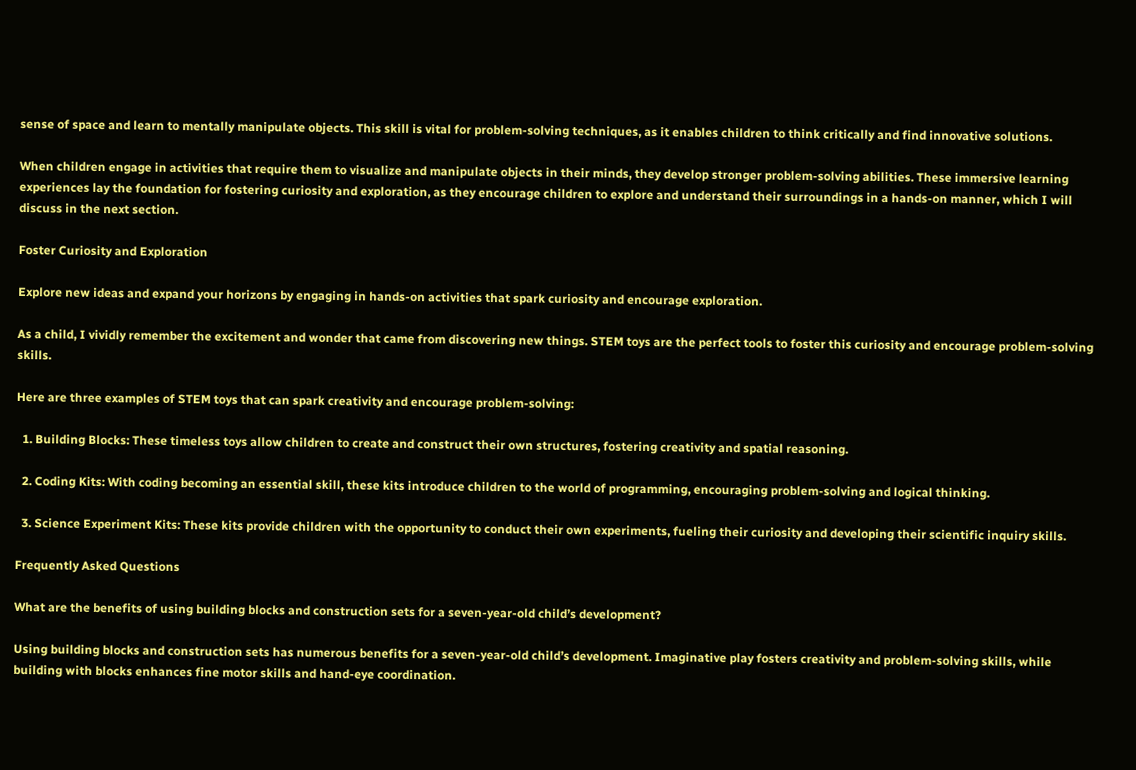sense of space and learn to mentally manipulate objects. This skill is vital for problem-solving techniques, as it enables children to think critically and find innovative solutions.

When children engage in activities that require them to visualize and manipulate objects in their minds, they develop stronger problem-solving abilities. These immersive learning experiences lay the foundation for fostering curiosity and exploration, as they encourage children to explore and understand their surroundings in a hands-on manner, which I will discuss in the next section.

Foster Curiosity and Exploration

Explore new ideas and expand your horizons by engaging in hands-on activities that spark curiosity and encourage exploration.

As a child, I vividly remember the excitement and wonder that came from discovering new things. STEM toys are the perfect tools to foster this curiosity and encourage problem-solving skills.

Here are three examples of STEM toys that can spark creativity and encourage problem-solving:

  1. Building Blocks: These timeless toys allow children to create and construct their own structures, fostering creativity and spatial reasoning.

  2. Coding Kits: With coding becoming an essential skill, these kits introduce children to the world of programming, encouraging problem-solving and logical thinking.

  3. Science Experiment Kits: These kits provide children with the opportunity to conduct their own experiments, fueling their curiosity and developing their scientific inquiry skills.

Frequently Asked Questions

What are the benefits of using building blocks and construction sets for a seven-year-old child’s development?

Using building blocks and construction sets has numerous benefits for a seven-year-old child’s development. Imaginative play fosters creativity and problem-solving skills, while building with blocks enhances fine motor skills and hand-eye coordination.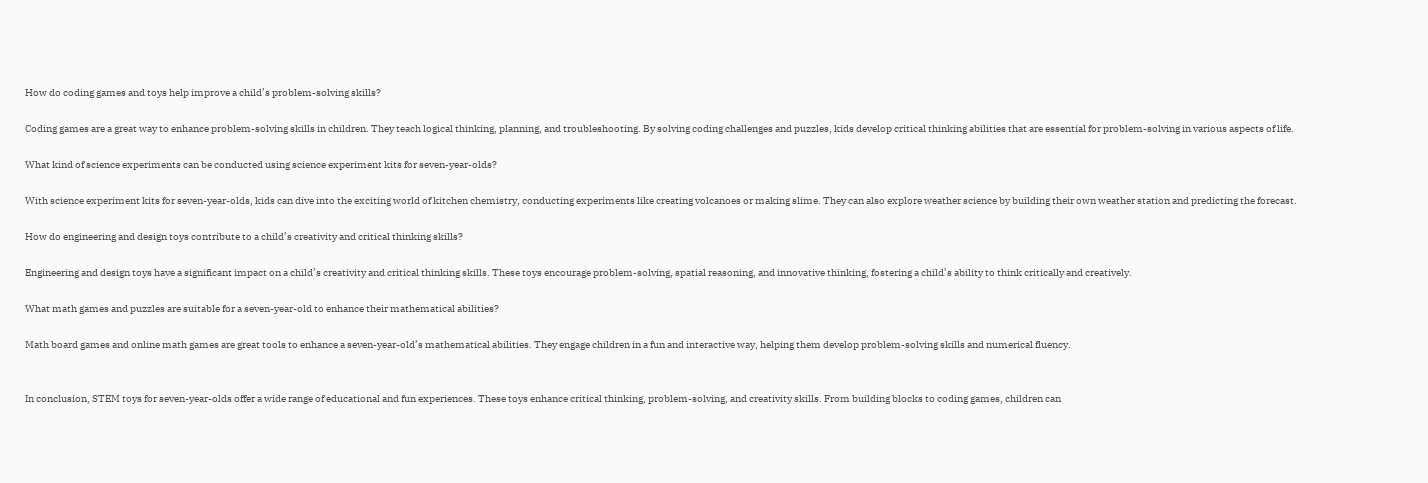How do coding games and toys help improve a child’s problem-solving skills?

Coding games are a great way to enhance problem-solving skills in children. They teach logical thinking, planning, and troubleshooting. By solving coding challenges and puzzles, kids develop critical thinking abilities that are essential for problem-solving in various aspects of life.

What kind of science experiments can be conducted using science experiment kits for seven-year-olds?

With science experiment kits for seven-year-olds, kids can dive into the exciting world of kitchen chemistry, conducting experiments like creating volcanoes or making slime. They can also explore weather science by building their own weather station and predicting the forecast.

How do engineering and design toys contribute to a child’s creativity and critical thinking skills?

Engineering and design toys have a significant impact on a child’s creativity and critical thinking skills. These toys encourage problem-solving, spatial reasoning, and innovative thinking, fostering a child’s ability to think critically and creatively.

What math games and puzzles are suitable for a seven-year-old to enhance their mathematical abilities?

Math board games and online math games are great tools to enhance a seven-year-old’s mathematical abilities. They engage children in a fun and interactive way, helping them develop problem-solving skills and numerical fluency.


In conclusion, STEM toys for seven-year-olds offer a wide range of educational and fun experiences. These toys enhance critical thinking, problem-solving, and creativity skills. From building blocks to coding games, children can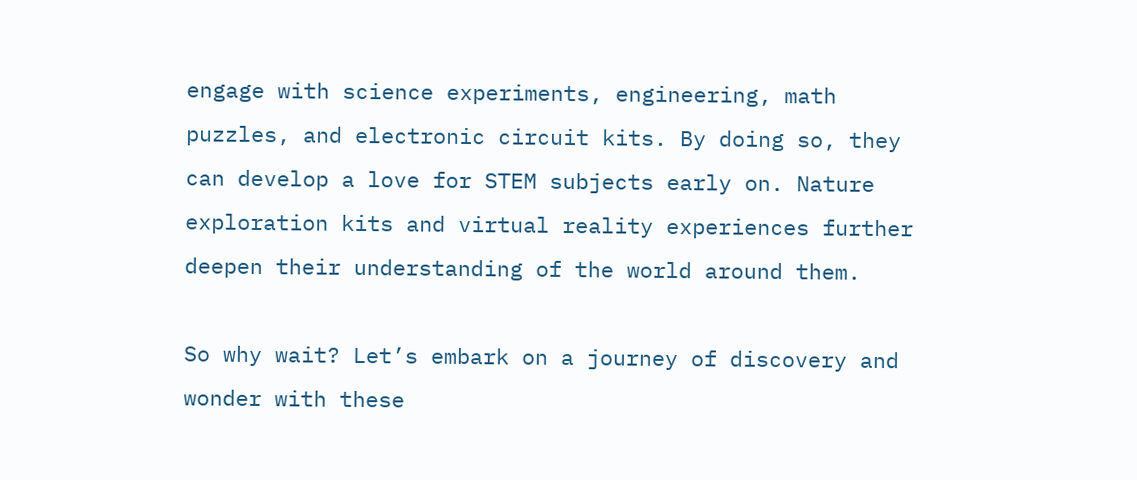engage with science experiments, engineering, math puzzles, and electronic circuit kits. By doing so, they can develop a love for STEM subjects early on. Nature exploration kits and virtual reality experiences further deepen their understanding of the world around them.

So why wait? Let’s embark on a journey of discovery and wonder with these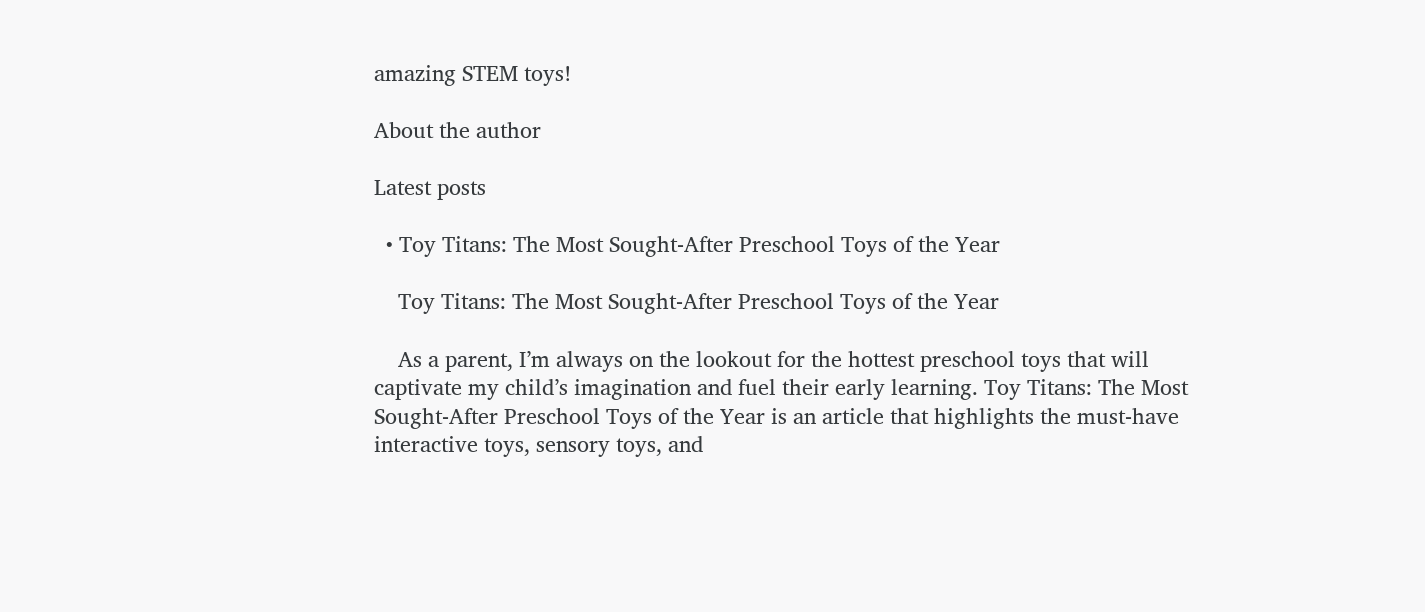amazing STEM toys!

About the author

Latest posts

  • Toy Titans: The Most Sought-After Preschool Toys of the Year

    Toy Titans: The Most Sought-After Preschool Toys of the Year

    As a parent, I’m always on the lookout for the hottest preschool toys that will captivate my child’s imagination and fuel their early learning. Toy Titans: The Most Sought-After Preschool Toys of the Year is an article that highlights the must-have interactive toys, sensory toys, and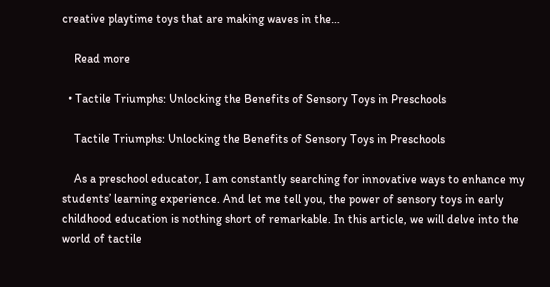creative playtime toys that are making waves in the…

    Read more

  • Tactile Triumphs: Unlocking the Benefits of Sensory Toys in Preschools

    Tactile Triumphs: Unlocking the Benefits of Sensory Toys in Preschools

    As a preschool educator, I am constantly searching for innovative ways to enhance my students’ learning experience. And let me tell you, the power of sensory toys in early childhood education is nothing short of remarkable. In this article, we will delve into the world of tactile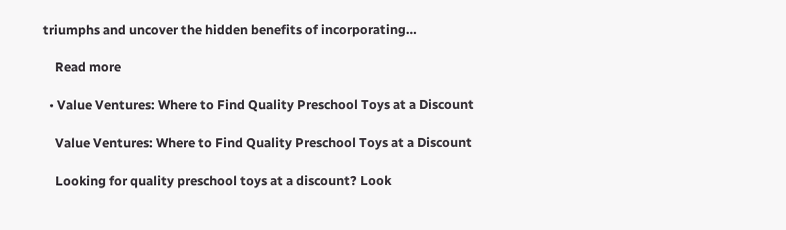triumphs and uncover the hidden benefits of incorporating…

    Read more

  • Value Ventures: Where to Find Quality Preschool Toys at a Discount

    Value Ventures: Where to Find Quality Preschool Toys at a Discount

    Looking for quality preschool toys at a discount? Look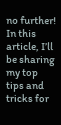no further! In this article, I’ll be sharing my top tips and tricks for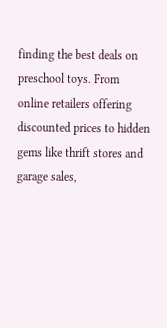finding the best deals on preschool toys. From online retailers offering discounted prices to hidden gems like thrift stores and garage sales,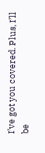I’ve got you covered. Plus, I’ll be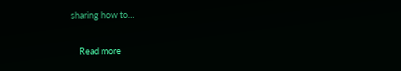sharing how to…

    Read more